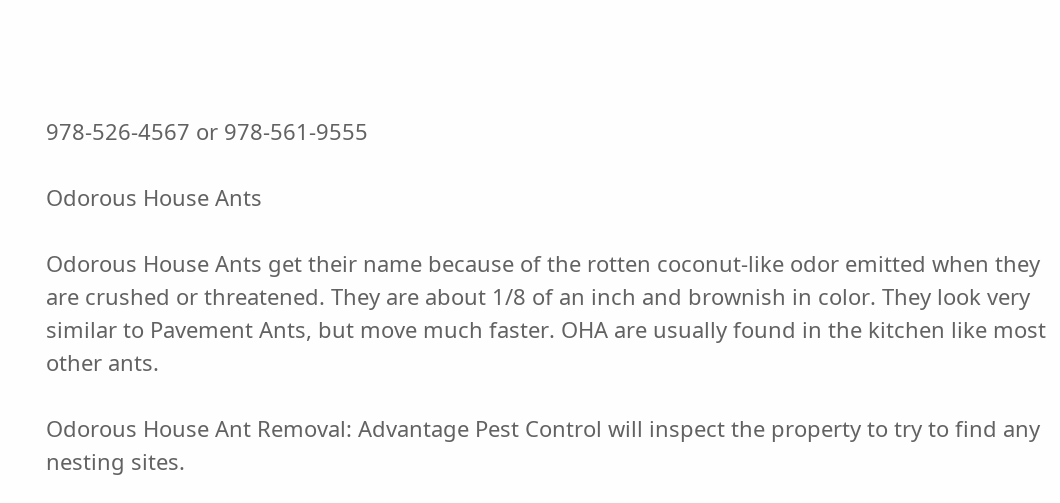978-526-4567 or 978-561-9555

Odorous House Ants

Odorous House Ants get their name because of the rotten coconut-like odor emitted when they are crushed or threatened. They are about 1/8 of an inch and brownish in color. They look very similar to Pavement Ants, but move much faster. OHA are usually found in the kitchen like most other ants.

Odorous House Ant Removal: Advantage Pest Control will inspect the property to try to find any nesting sites.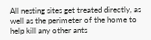All nesting sites get treated directly, as well as the perimeter of the home to help kill any other ants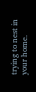trying to nest in your home.